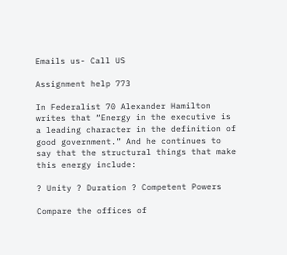Emails us- Call US

Assignment help 773

In Federalist 70 Alexander Hamilton writes that “Energy in the executive is a leading character in the definition of good government.” And he continues to say that the structural things that make this energy include:

? Unity ? Duration ? Competent Powers

Compare the offices of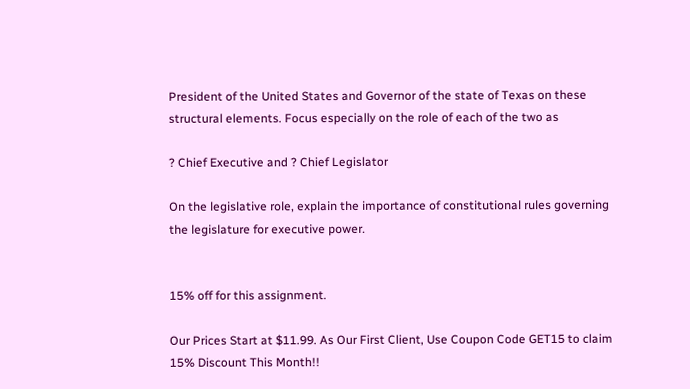President of the United States and Governor of the state of Texas on these structural elements. Focus especially on the role of each of the two as

? Chief Executive and ? Chief Legislator

On the legislative role, explain the importance of constitutional rules governing the legislature for executive power.


15% off for this assignment.

Our Prices Start at $11.99. As Our First Client, Use Coupon Code GET15 to claim 15% Discount This Month!!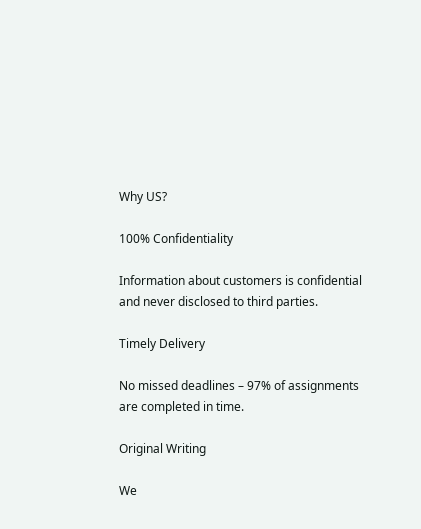Why US?

100% Confidentiality

Information about customers is confidential and never disclosed to third parties.

Timely Delivery

No missed deadlines – 97% of assignments are completed in time.

Original Writing

We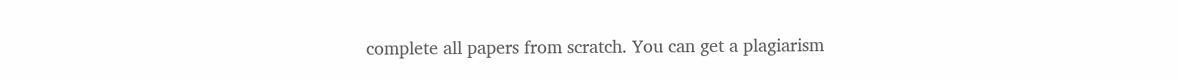complete all papers from scratch. You can get a plagiarism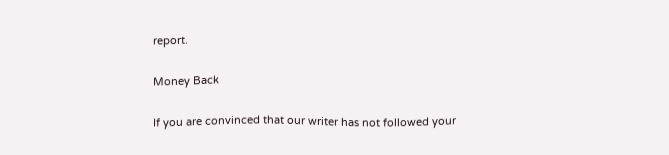report.

Money Back

If you are convinced that our writer has not followed your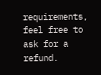requirements, feel free to ask for a refund.